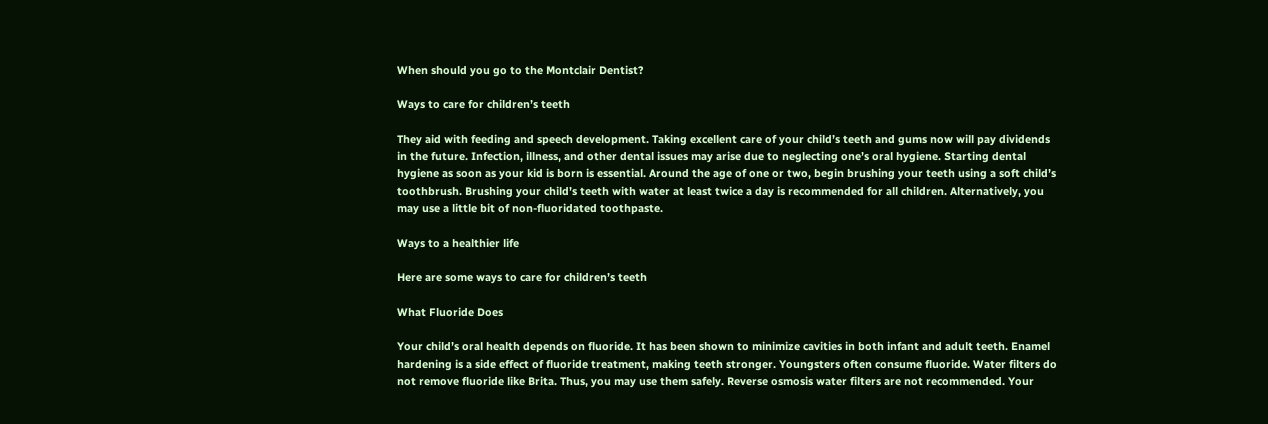When should you go to the Montclair Dentist?

Ways to care for children’s teeth

They aid with feeding and speech development. Taking excellent care of your child’s teeth and gums now will pay dividends in the future. Infection, illness, and other dental issues may arise due to neglecting one’s oral hygiene. Starting dental hygiene as soon as your kid is born is essential. Around the age of one or two, begin brushing your teeth using a soft child’s toothbrush. Brushing your child’s teeth with water at least twice a day is recommended for all children. Alternatively, you may use a little bit of non-fluoridated toothpaste.

Ways to a healthier life

Here are some ways to care for children’s teeth

What Fluoride Does

Your child’s oral health depends on fluoride. It has been shown to minimize cavities in both infant and adult teeth. Enamel hardening is a side effect of fluoride treatment, making teeth stronger. Youngsters often consume fluoride. Water filters do not remove fluoride like Brita. Thus, you may use them safely. Reverse osmosis water filters are not recommended. Your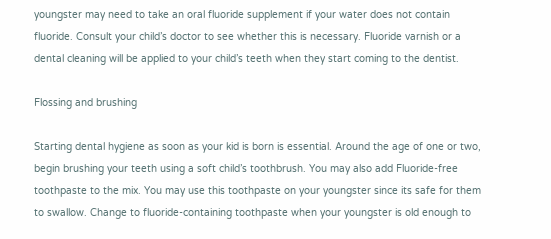youngster may need to take an oral fluoride supplement if your water does not contain fluoride. Consult your child’s doctor to see whether this is necessary. Fluoride varnish or a dental cleaning will be applied to your child’s teeth when they start coming to the dentist.

Flossing and brushing

Starting dental hygiene as soon as your kid is born is essential. Around the age of one or two, begin brushing your teeth using a soft child’s toothbrush. You may also add Fluoride-free toothpaste to the mix. You may use this toothpaste on your youngster since its safe for them to swallow. Change to fluoride-containing toothpaste when your youngster is old enough to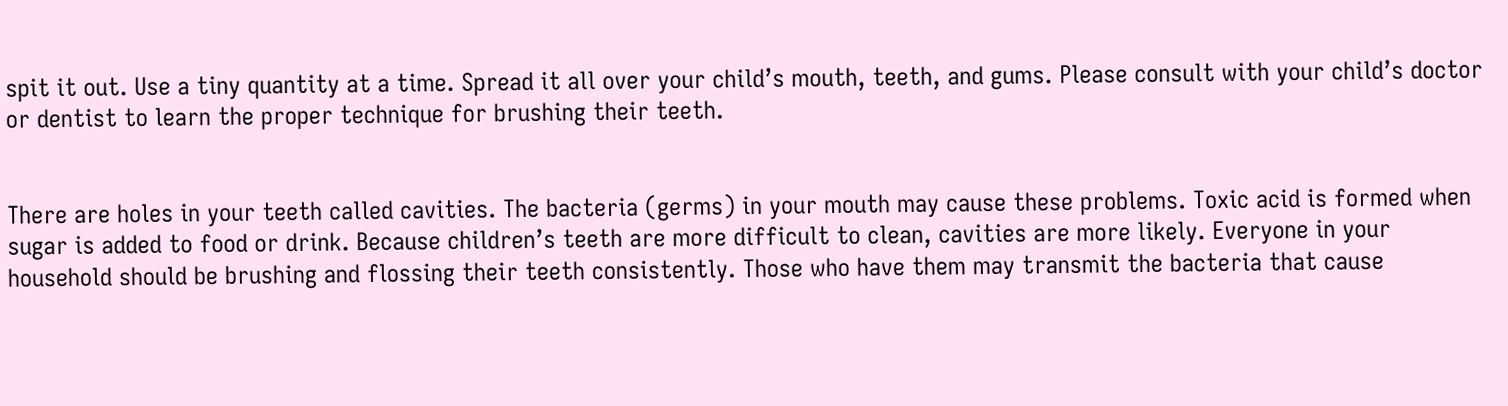spit it out. Use a tiny quantity at a time. Spread it all over your child’s mouth, teeth, and gums. Please consult with your child’s doctor or dentist to learn the proper technique for brushing their teeth.


There are holes in your teeth called cavities. The bacteria (germs) in your mouth may cause these problems. Toxic acid is formed when sugar is added to food or drink. Because children’s teeth are more difficult to clean, cavities are more likely. Everyone in your household should be brushing and flossing their teeth consistently. Those who have them may transmit the bacteria that cause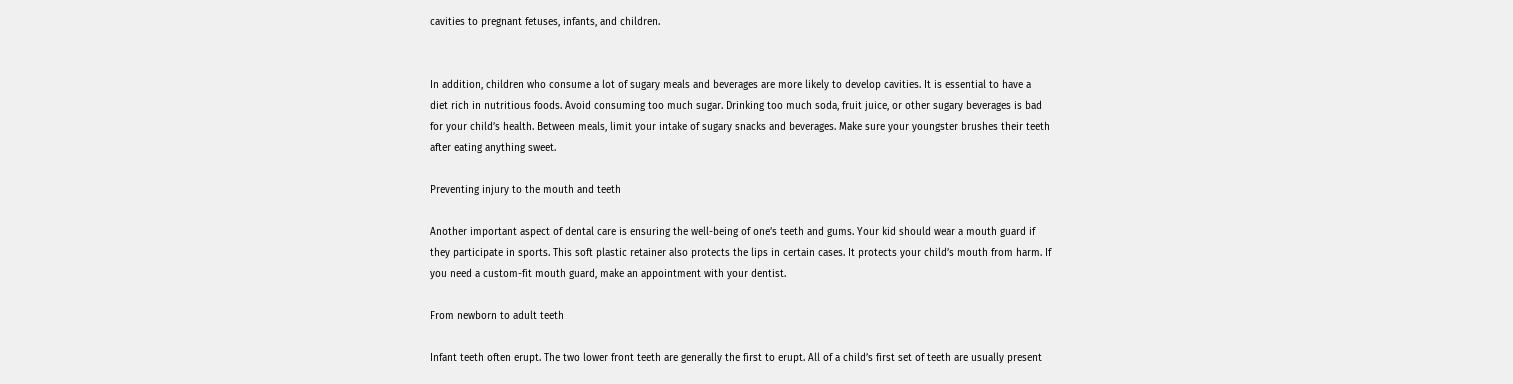cavities to pregnant fetuses, infants, and children.


In addition, children who consume a lot of sugary meals and beverages are more likely to develop cavities. It is essential to have a diet rich in nutritious foods. Avoid consuming too much sugar. Drinking too much soda, fruit juice, or other sugary beverages is bad for your child’s health. Between meals, limit your intake of sugary snacks and beverages. Make sure your youngster brushes their teeth after eating anything sweet.

Preventing injury to the mouth and teeth

Another important aspect of dental care is ensuring the well-being of one’s teeth and gums. Your kid should wear a mouth guard if they participate in sports. This soft plastic retainer also protects the lips in certain cases. It protects your child’s mouth from harm. If you need a custom-fit mouth guard, make an appointment with your dentist.

From newborn to adult teeth

Infant teeth often erupt. The two lower front teeth are generally the first to erupt. All of a child’s first set of teeth are usually present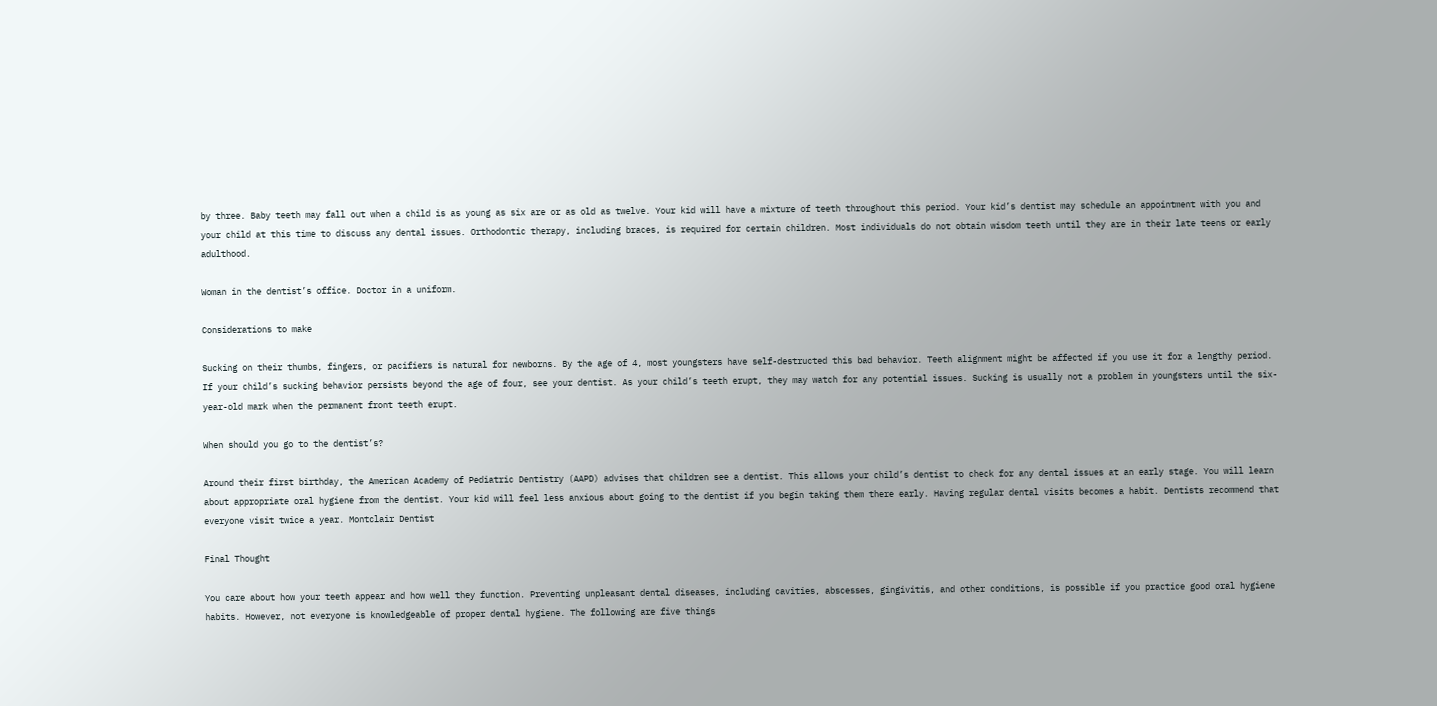by three. Baby teeth may fall out when a child is as young as six are or as old as twelve. Your kid will have a mixture of teeth throughout this period. Your kid’s dentist may schedule an appointment with you and your child at this time to discuss any dental issues. Orthodontic therapy, including braces, is required for certain children. Most individuals do not obtain wisdom teeth until they are in their late teens or early adulthood.

Woman in the dentist’s office. Doctor in a uniform.

Considerations to make

Sucking on their thumbs, fingers, or pacifiers is natural for newborns. By the age of 4, most youngsters have self-destructed this bad behavior. Teeth alignment might be affected if you use it for a lengthy period. If your child’s sucking behavior persists beyond the age of four, see your dentist. As your child’s teeth erupt, they may watch for any potential issues. Sucking is usually not a problem in youngsters until the six-year-old mark when the permanent front teeth erupt.

When should you go to the dentist’s?

Around their first birthday, the American Academy of Pediatric Dentistry (AAPD) advises that children see a dentist. This allows your child’s dentist to check for any dental issues at an early stage. You will learn about appropriate oral hygiene from the dentist. Your kid will feel less anxious about going to the dentist if you begin taking them there early. Having regular dental visits becomes a habit. Dentists recommend that everyone visit twice a year. Montclair Dentist

Final Thought

You care about how your teeth appear and how well they function. Preventing unpleasant dental diseases, including cavities, abscesses, gingivitis, and other conditions, is possible if you practice good oral hygiene habits. However, not everyone is knowledgeable of proper dental hygiene. The following are five things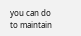you can do to maintain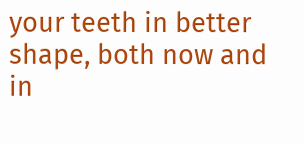your teeth in better shape, both now and in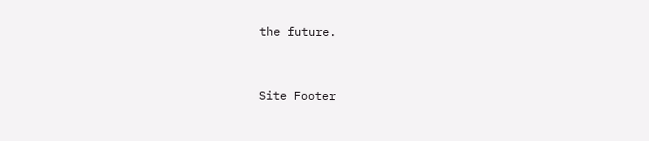the future.


Site Footer